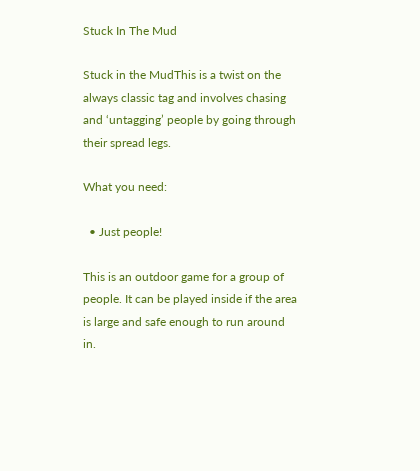Stuck In The Mud

Stuck in the MudThis is a twist on the always classic tag and involves chasing and ‘untagging’ people by going through their spread legs.

What you need:

  • Just people!

This is an outdoor game for a group of people. It can be played inside if the area is large and safe enough to run around in.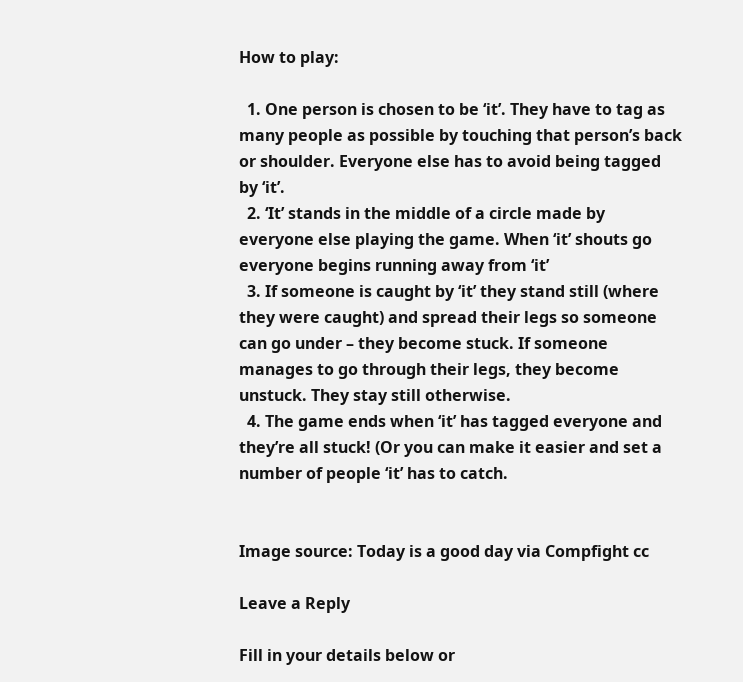How to play:

  1. One person is chosen to be ‘it’. They have to tag as many people as possible by touching that person’s back or shoulder. Everyone else has to avoid being tagged by ‘it’.
  2. ‘It’ stands in the middle of a circle made by everyone else playing the game. When ‘it’ shouts go everyone begins running away from ‘it’
  3. If someone is caught by ‘it’ they stand still (where they were caught) and spread their legs so someone can go under – they become stuck. If someone manages to go through their legs, they become unstuck. They stay still otherwise.
  4. The game ends when ‘it’ has tagged everyone and they’re all stuck! (Or you can make it easier and set a number of people ‘it’ has to catch.


Image source: Today is a good day via Compfight cc

Leave a Reply

Fill in your details below or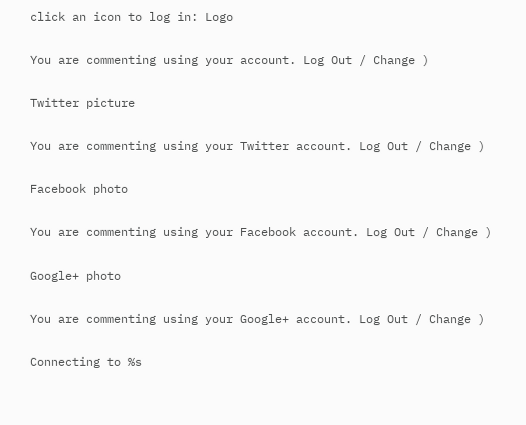click an icon to log in: Logo

You are commenting using your account. Log Out / Change )

Twitter picture

You are commenting using your Twitter account. Log Out / Change )

Facebook photo

You are commenting using your Facebook account. Log Out / Change )

Google+ photo

You are commenting using your Google+ account. Log Out / Change )

Connecting to %s